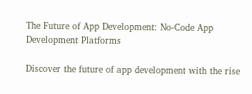The Future of App Development: No-Code App Development Platforms

Discover the future of app development with the rise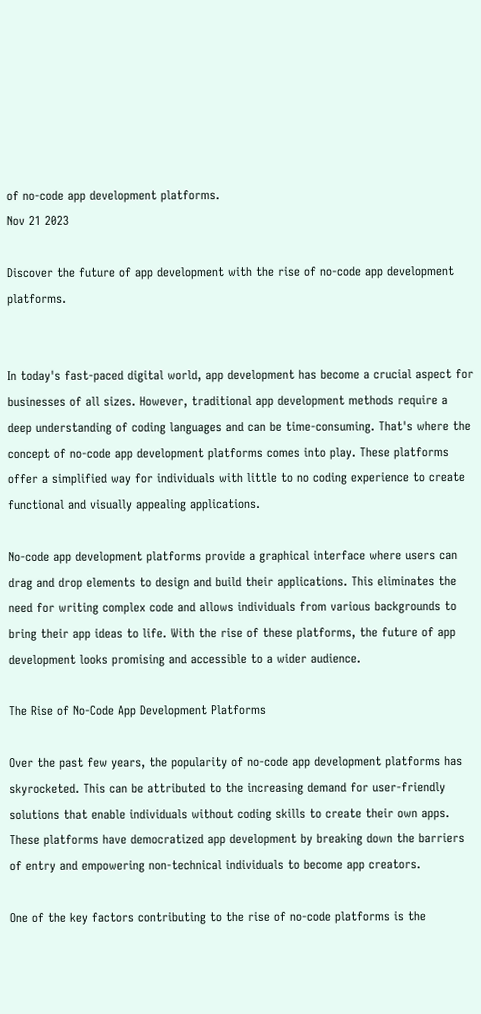of no-code app development platforms.
Nov 21 2023

Discover the future of app development with the rise of no-code app development platforms.


In today's fast-paced digital world, app development has become a crucial aspect for businesses of all sizes. However, traditional app development methods require a deep understanding of coding languages and can be time-consuming. That's where the concept of no-code app development platforms comes into play. These platforms offer a simplified way for individuals with little to no coding experience to create functional and visually appealing applications.

No-code app development platforms provide a graphical interface where users can drag and drop elements to design and build their applications. This eliminates the need for writing complex code and allows individuals from various backgrounds to bring their app ideas to life. With the rise of these platforms, the future of app development looks promising and accessible to a wider audience.

The Rise of No-Code App Development Platforms

Over the past few years, the popularity of no-code app development platforms has skyrocketed. This can be attributed to the increasing demand for user-friendly solutions that enable individuals without coding skills to create their own apps. These platforms have democratized app development by breaking down the barriers of entry and empowering non-technical individuals to become app creators.

One of the key factors contributing to the rise of no-code platforms is the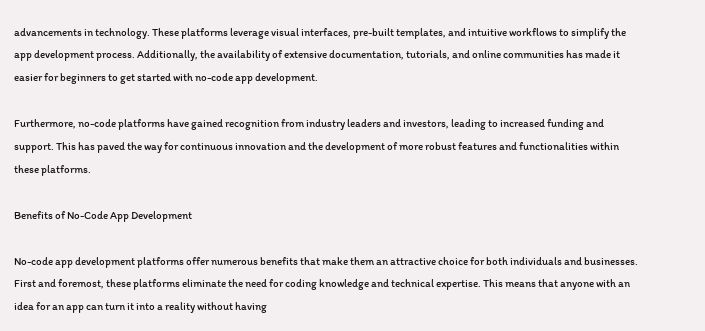advancements in technology. These platforms leverage visual interfaces, pre-built templates, and intuitive workflows to simplify the app development process. Additionally, the availability of extensive documentation, tutorials, and online communities has made it easier for beginners to get started with no-code app development.

Furthermore, no-code platforms have gained recognition from industry leaders and investors, leading to increased funding and support. This has paved the way for continuous innovation and the development of more robust features and functionalities within these platforms.

Benefits of No-Code App Development

No-code app development platforms offer numerous benefits that make them an attractive choice for both individuals and businesses. First and foremost, these platforms eliminate the need for coding knowledge and technical expertise. This means that anyone with an idea for an app can turn it into a reality without having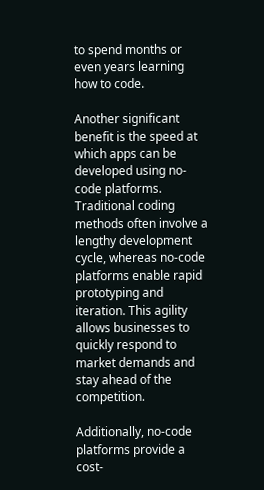to spend months or even years learning how to code.

Another significant benefit is the speed at which apps can be developed using no-code platforms. Traditional coding methods often involve a lengthy development cycle, whereas no-code platforms enable rapid prototyping and iteration. This agility allows businesses to quickly respond to market demands and stay ahead of the competition.

Additionally, no-code platforms provide a cost-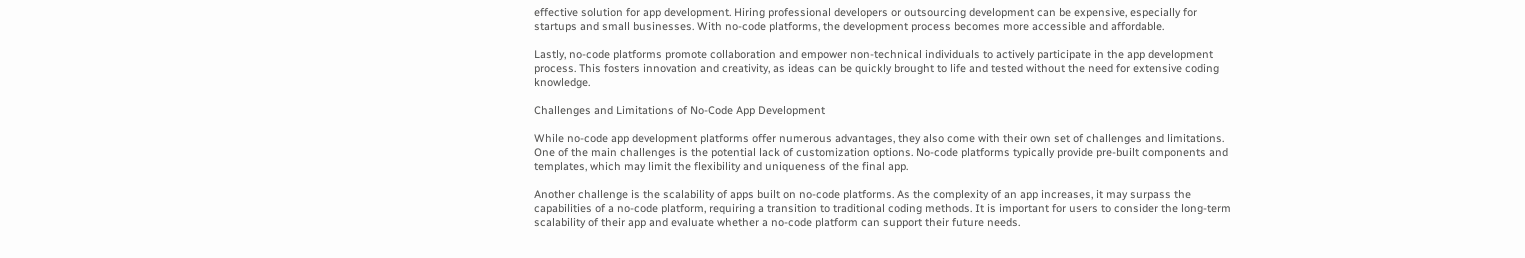effective solution for app development. Hiring professional developers or outsourcing development can be expensive, especially for startups and small businesses. With no-code platforms, the development process becomes more accessible and affordable.

Lastly, no-code platforms promote collaboration and empower non-technical individuals to actively participate in the app development process. This fosters innovation and creativity, as ideas can be quickly brought to life and tested without the need for extensive coding knowledge.

Challenges and Limitations of No-Code App Development

While no-code app development platforms offer numerous advantages, they also come with their own set of challenges and limitations. One of the main challenges is the potential lack of customization options. No-code platforms typically provide pre-built components and templates, which may limit the flexibility and uniqueness of the final app.

Another challenge is the scalability of apps built on no-code platforms. As the complexity of an app increases, it may surpass the capabilities of a no-code platform, requiring a transition to traditional coding methods. It is important for users to consider the long-term scalability of their app and evaluate whether a no-code platform can support their future needs.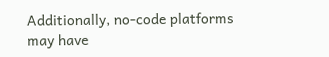Additionally, no-code platforms may have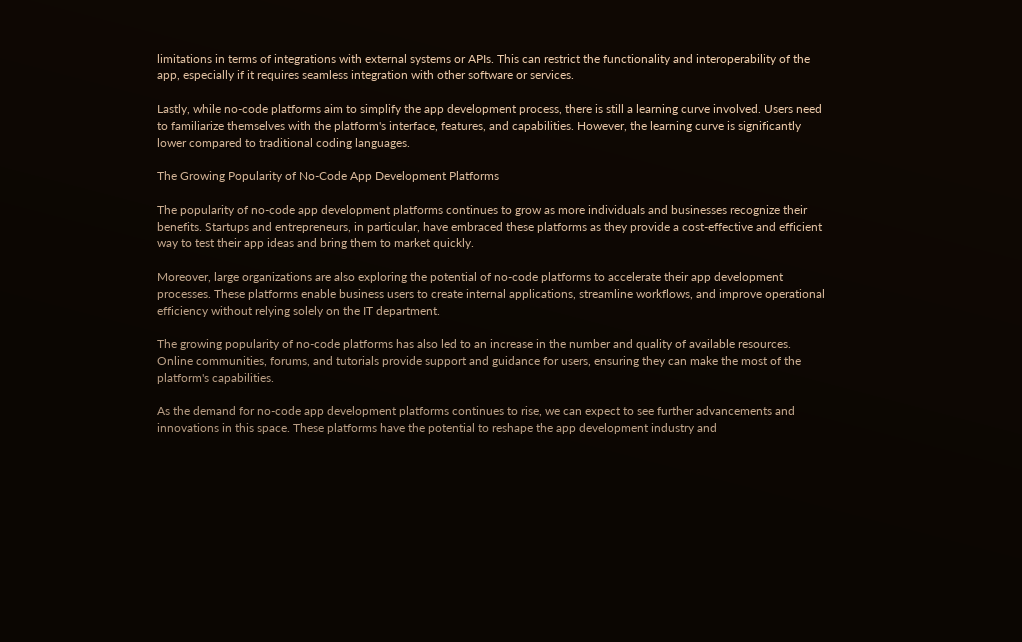limitations in terms of integrations with external systems or APIs. This can restrict the functionality and interoperability of the app, especially if it requires seamless integration with other software or services.

Lastly, while no-code platforms aim to simplify the app development process, there is still a learning curve involved. Users need to familiarize themselves with the platform's interface, features, and capabilities. However, the learning curve is significantly lower compared to traditional coding languages.

The Growing Popularity of No-Code App Development Platforms

The popularity of no-code app development platforms continues to grow as more individuals and businesses recognize their benefits. Startups and entrepreneurs, in particular, have embraced these platforms as they provide a cost-effective and efficient way to test their app ideas and bring them to market quickly.

Moreover, large organizations are also exploring the potential of no-code platforms to accelerate their app development processes. These platforms enable business users to create internal applications, streamline workflows, and improve operational efficiency without relying solely on the IT department.

The growing popularity of no-code platforms has also led to an increase in the number and quality of available resources. Online communities, forums, and tutorials provide support and guidance for users, ensuring they can make the most of the platform's capabilities.

As the demand for no-code app development platforms continues to rise, we can expect to see further advancements and innovations in this space. These platforms have the potential to reshape the app development industry and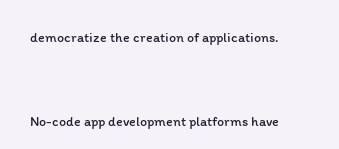democratize the creation of applications.


No-code app development platforms have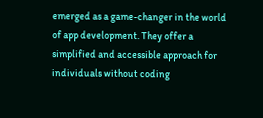emerged as a game-changer in the world of app development. They offer a simplified and accessible approach for individuals without coding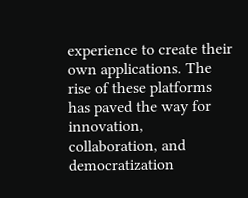experience to create their own applications. The rise of these platforms has paved the way for innovation, collaboration, and democratization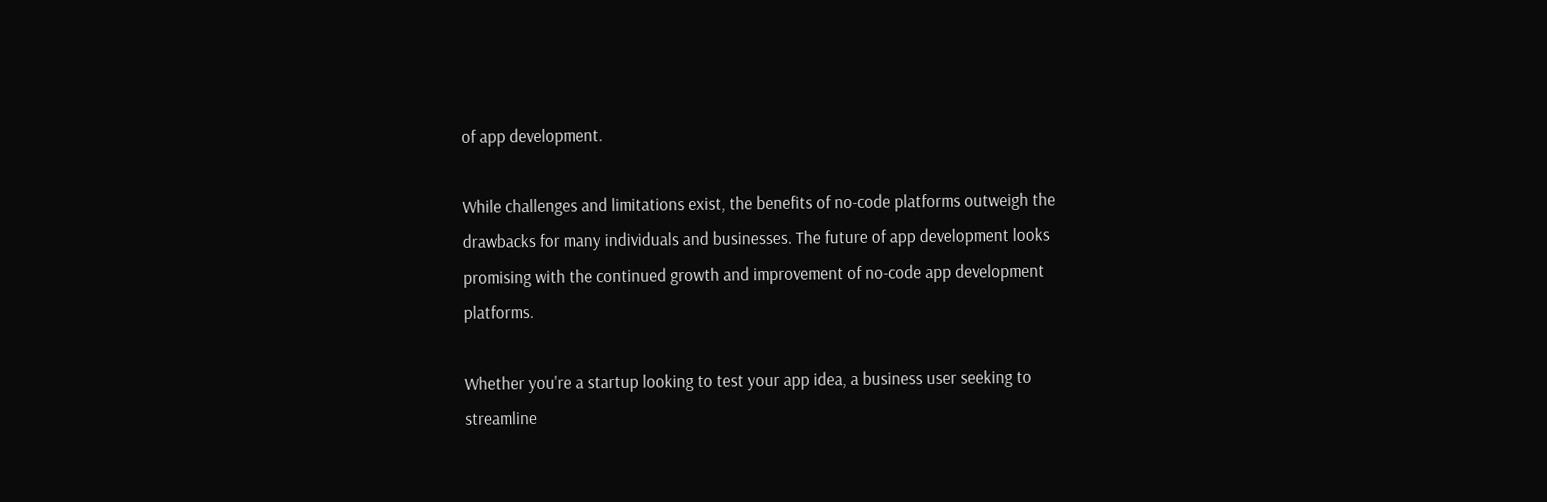of app development.

While challenges and limitations exist, the benefits of no-code platforms outweigh the drawbacks for many individuals and businesses. The future of app development looks promising with the continued growth and improvement of no-code app development platforms.

Whether you're a startup looking to test your app idea, a business user seeking to streamline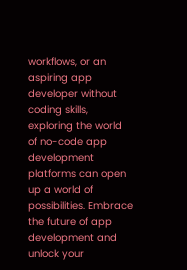workflows, or an aspiring app developer without coding skills, exploring the world of no-code app development platforms can open up a world of possibilities. Embrace the future of app development and unlock your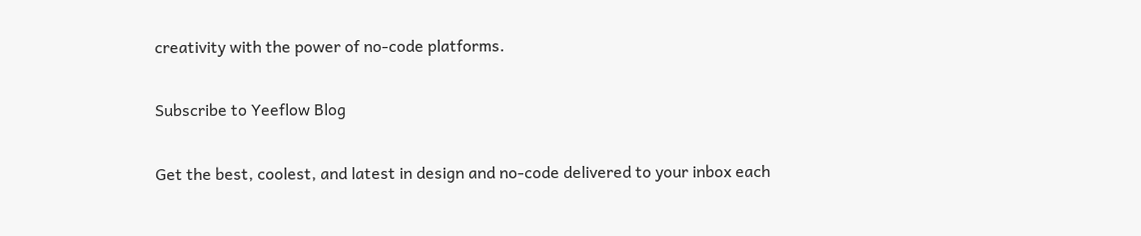creativity with the power of no-code platforms.

Subscribe to Yeeflow Blog

Get the best, coolest, and latest in design and no-code delivered to your inbox each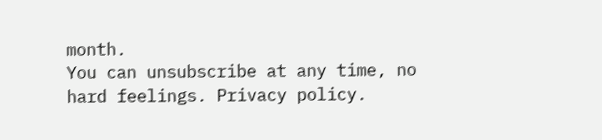month.
You can unsubscribe at any time, no hard feelings. Privacy policy.